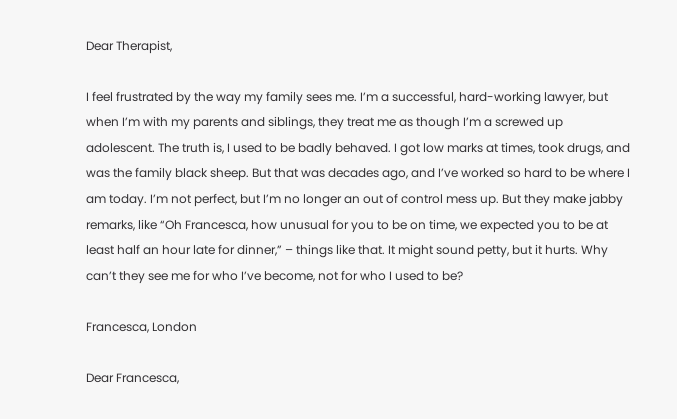Dear Therapist,

I feel frustrated by the way my family sees me. I’m a successful, hard-working lawyer, but when I’m with my parents and siblings, they treat me as though I’m a screwed up adolescent. The truth is, I used to be badly behaved. I got low marks at times, took drugs, and was the family black sheep. But that was decades ago, and I’ve worked so hard to be where I am today. I’m not perfect, but I’m no longer an out of control mess up. But they make jabby remarks, like “Oh Francesca, how unusual for you to be on time, we expected you to be at least half an hour late for dinner,” – things like that. It might sound petty, but it hurts. Why can’t they see me for who I’ve become, not for who I used to be?

Francesca, London

Dear Francesca,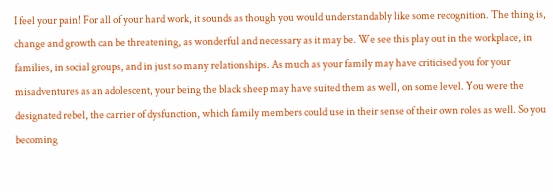I feel your pain! For all of your hard work, it sounds as though you would understandably like some recognition. The thing is, change and growth can be threatening, as wonderful and necessary as it may be. We see this play out in the workplace, in families, in social groups, and in just so many relationships. As much as your family may have criticised you for your misadventures as an adolescent, your being the black sheep may have suited them as well, on some level. You were the designated rebel, the carrier of dysfunction, which family members could use in their sense of their own roles as well. So you becoming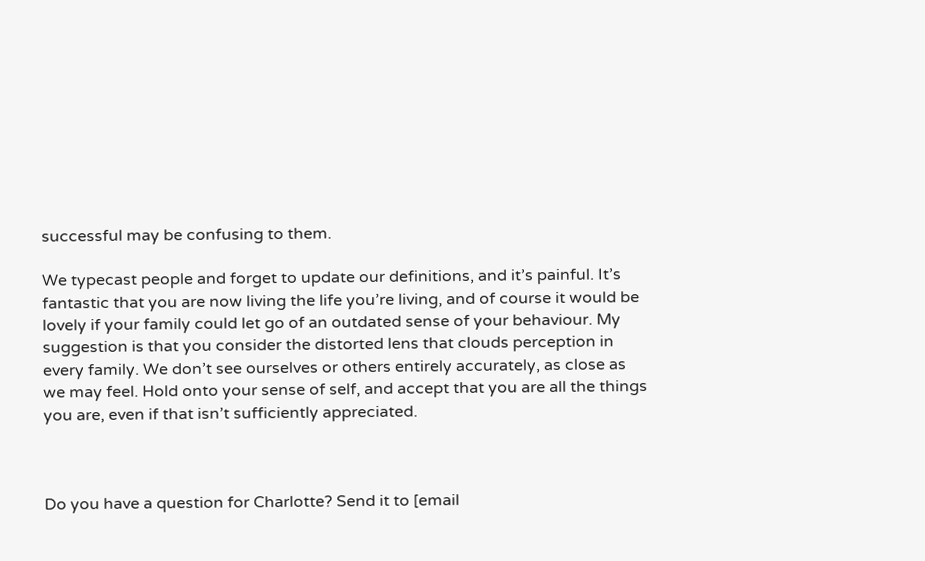successful may be confusing to them.

We typecast people and forget to update our definitions, and it’s painful. It’s fantastic that you are now living the life you’re living, and of course it would be lovely if your family could let go of an outdated sense of your behaviour. My suggestion is that you consider the distorted lens that clouds perception in every family. We don’t see ourselves or others entirely accurately, as close as we may feel. Hold onto your sense of self, and accept that you are all the things you are, even if that isn’t sufficiently appreciated.



Do you have a question for Charlotte? Send it to [email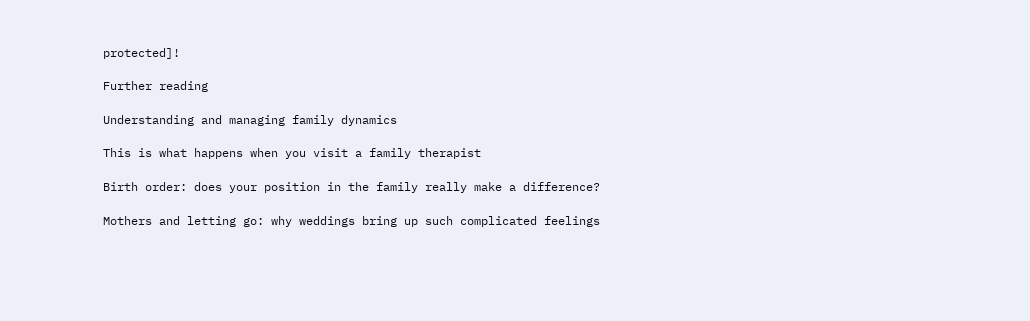protected]!

Further reading

Understanding and managing family dynamics

This is what happens when you visit a family therapist

Birth order: does your position in the family really make a difference?

Mothers and letting go: why weddings bring up such complicated feelings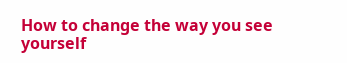How to change the way you see yourself